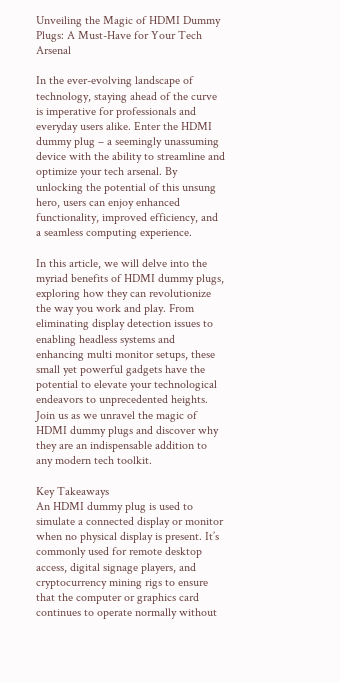Unveiling the Magic of HDMI Dummy Plugs: A Must-Have for Your Tech Arsenal

In the ever-evolving landscape of technology, staying ahead of the curve is imperative for professionals and everyday users alike. Enter the HDMI dummy plug – a seemingly unassuming device with the ability to streamline and optimize your tech arsenal. By unlocking the potential of this unsung hero, users can enjoy enhanced functionality, improved efficiency, and a seamless computing experience.

In this article, we will delve into the myriad benefits of HDMI dummy plugs, exploring how they can revolutionize the way you work and play. From eliminating display detection issues to enabling headless systems and enhancing multi monitor setups, these small yet powerful gadgets have the potential to elevate your technological endeavors to unprecedented heights. Join us as we unravel the magic of HDMI dummy plugs and discover why they are an indispensable addition to any modern tech toolkit.

Key Takeaways
An HDMI dummy plug is used to simulate a connected display or monitor when no physical display is present. It’s commonly used for remote desktop access, digital signage players, and cryptocurrency mining rigs to ensure that the computer or graphics card continues to operate normally without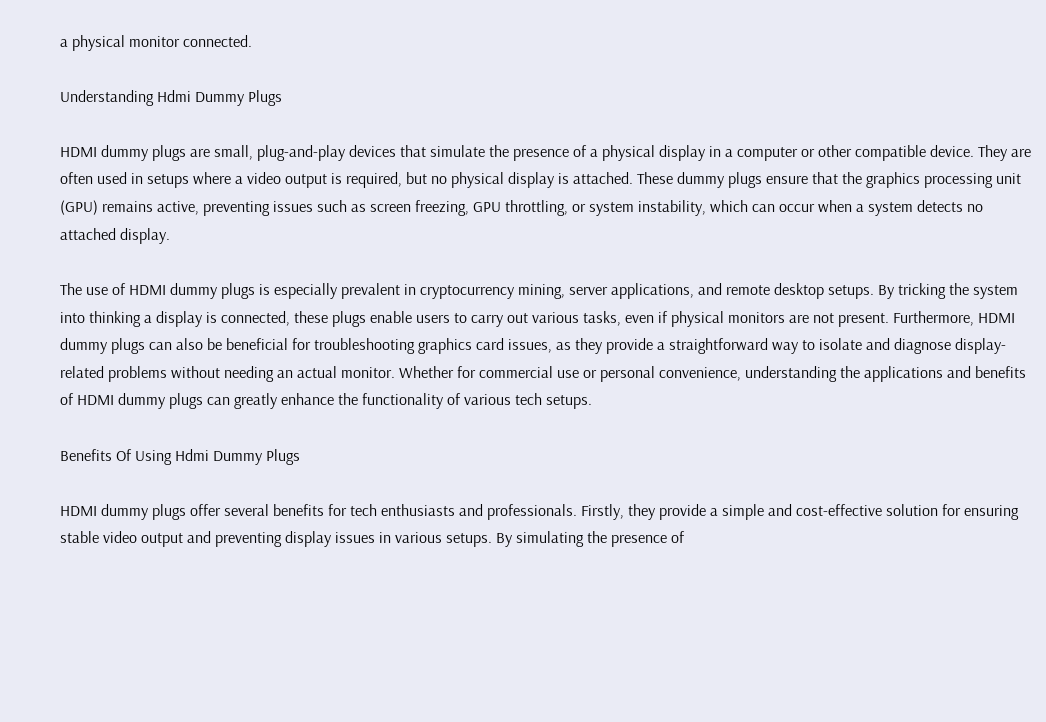a physical monitor connected.

Understanding Hdmi Dummy Plugs

HDMI dummy plugs are small, plug-and-play devices that simulate the presence of a physical display in a computer or other compatible device. They are often used in setups where a video output is required, but no physical display is attached. These dummy plugs ensure that the graphics processing unit (GPU) remains active, preventing issues such as screen freezing, GPU throttling, or system instability, which can occur when a system detects no attached display.

The use of HDMI dummy plugs is especially prevalent in cryptocurrency mining, server applications, and remote desktop setups. By tricking the system into thinking a display is connected, these plugs enable users to carry out various tasks, even if physical monitors are not present. Furthermore, HDMI dummy plugs can also be beneficial for troubleshooting graphics card issues, as they provide a straightforward way to isolate and diagnose display-related problems without needing an actual monitor. Whether for commercial use or personal convenience, understanding the applications and benefits of HDMI dummy plugs can greatly enhance the functionality of various tech setups.

Benefits Of Using Hdmi Dummy Plugs

HDMI dummy plugs offer several benefits for tech enthusiasts and professionals. Firstly, they provide a simple and cost-effective solution for ensuring stable video output and preventing display issues in various setups. By simulating the presence of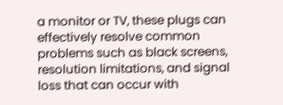a monitor or TV, these plugs can effectively resolve common problems such as black screens, resolution limitations, and signal loss that can occur with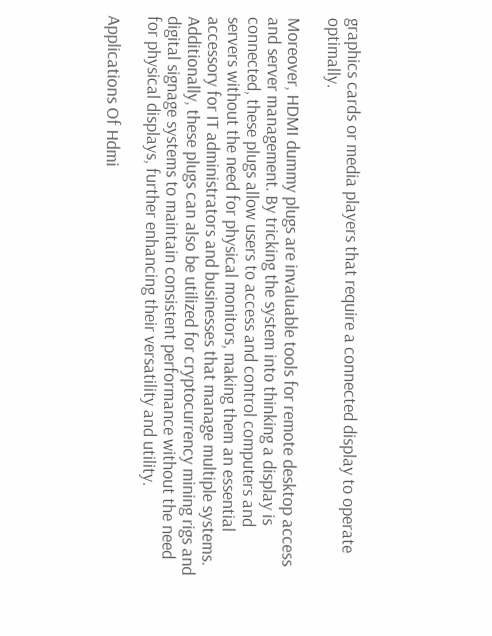graphics cards or media players that require a connected display to operate optimally.

Moreover, HDMI dummy plugs are invaluable tools for remote desktop access and server management. By tricking the system into thinking a display is connected, these plugs allow users to access and control computers and servers without the need for physical monitors, making them an essential accessory for IT administrators and businesses that manage multiple systems. Additionally, these plugs can also be utilized for cryptocurrency mining rigs and digital signage systems to maintain consistent performance without the need for physical displays, further enhancing their versatility and utility.

Applications Of Hdmi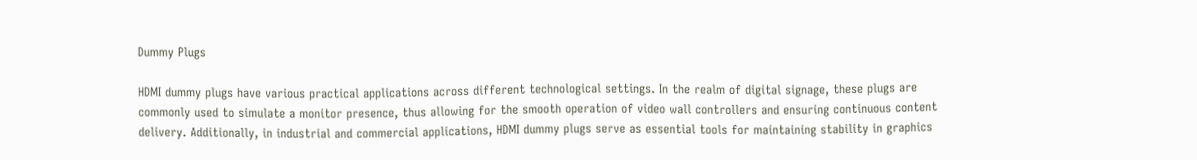Dummy Plugs

HDMI dummy plugs have various practical applications across different technological settings. In the realm of digital signage, these plugs are commonly used to simulate a monitor presence, thus allowing for the smooth operation of video wall controllers and ensuring continuous content delivery. Additionally, in industrial and commercial applications, HDMI dummy plugs serve as essential tools for maintaining stability in graphics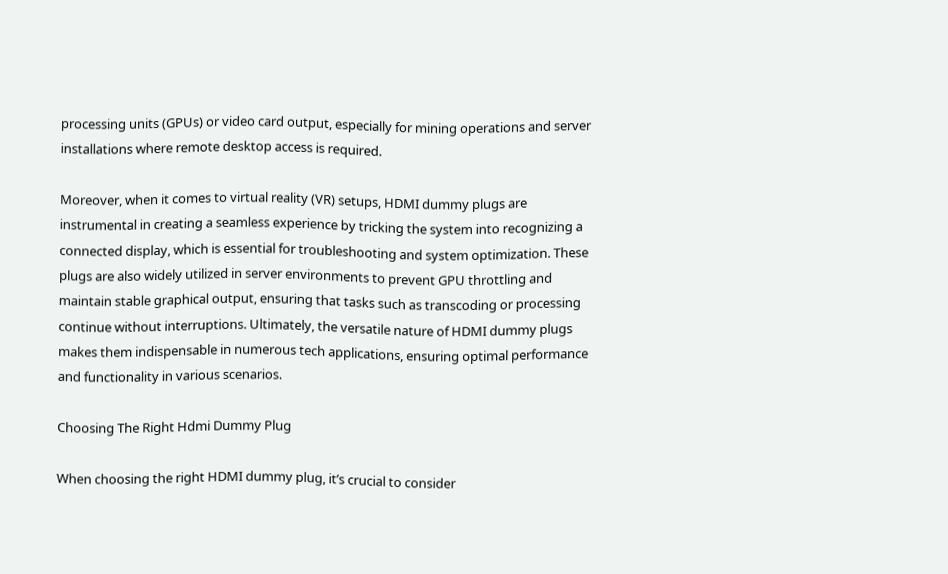processing units (GPUs) or video card output, especially for mining operations and server installations where remote desktop access is required.

Moreover, when it comes to virtual reality (VR) setups, HDMI dummy plugs are instrumental in creating a seamless experience by tricking the system into recognizing a connected display, which is essential for troubleshooting and system optimization. These plugs are also widely utilized in server environments to prevent GPU throttling and maintain stable graphical output, ensuring that tasks such as transcoding or processing continue without interruptions. Ultimately, the versatile nature of HDMI dummy plugs makes them indispensable in numerous tech applications, ensuring optimal performance and functionality in various scenarios.

Choosing The Right Hdmi Dummy Plug

When choosing the right HDMI dummy plug, it’s crucial to consider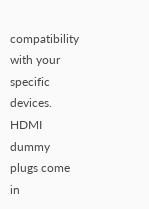compatibility with your specific devices. HDMI dummy plugs come in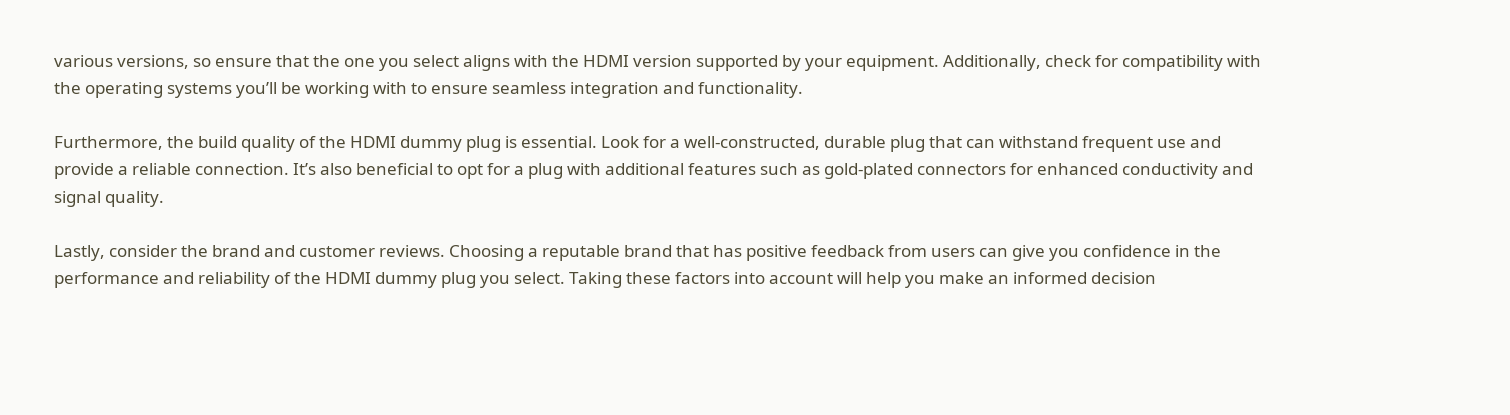various versions, so ensure that the one you select aligns with the HDMI version supported by your equipment. Additionally, check for compatibility with the operating systems you’ll be working with to ensure seamless integration and functionality.

Furthermore, the build quality of the HDMI dummy plug is essential. Look for a well-constructed, durable plug that can withstand frequent use and provide a reliable connection. It’s also beneficial to opt for a plug with additional features such as gold-plated connectors for enhanced conductivity and signal quality.

Lastly, consider the brand and customer reviews. Choosing a reputable brand that has positive feedback from users can give you confidence in the performance and reliability of the HDMI dummy plug you select. Taking these factors into account will help you make an informed decision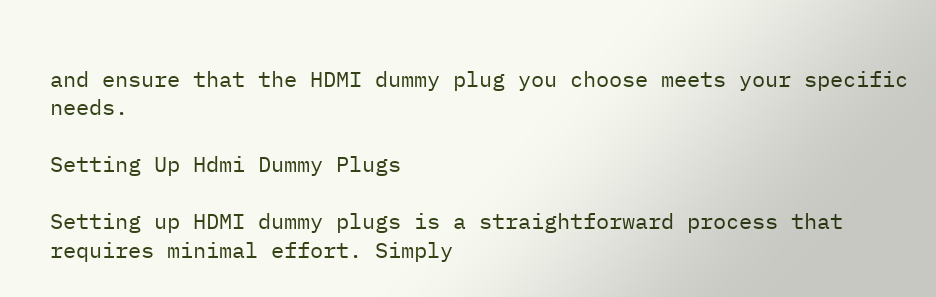and ensure that the HDMI dummy plug you choose meets your specific needs.

Setting Up Hdmi Dummy Plugs

Setting up HDMI dummy plugs is a straightforward process that requires minimal effort. Simply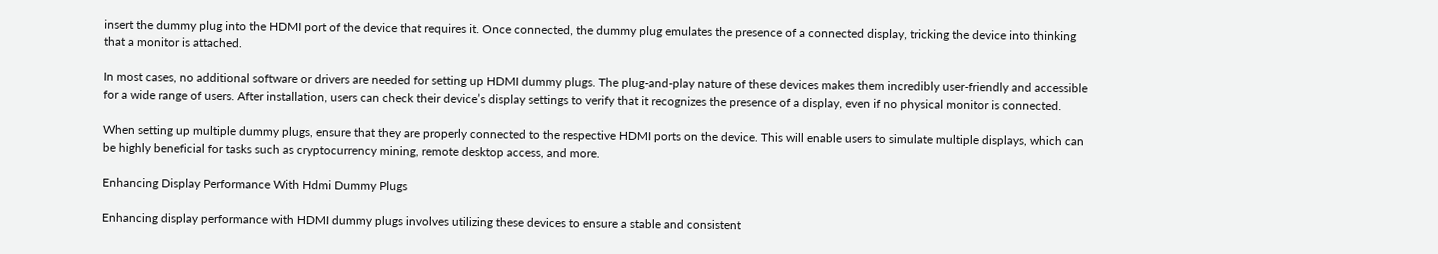insert the dummy plug into the HDMI port of the device that requires it. Once connected, the dummy plug emulates the presence of a connected display, tricking the device into thinking that a monitor is attached.

In most cases, no additional software or drivers are needed for setting up HDMI dummy plugs. The plug-and-play nature of these devices makes them incredibly user-friendly and accessible for a wide range of users. After installation, users can check their device’s display settings to verify that it recognizes the presence of a display, even if no physical monitor is connected.

When setting up multiple dummy plugs, ensure that they are properly connected to the respective HDMI ports on the device. This will enable users to simulate multiple displays, which can be highly beneficial for tasks such as cryptocurrency mining, remote desktop access, and more.

Enhancing Display Performance With Hdmi Dummy Plugs

Enhancing display performance with HDMI dummy plugs involves utilizing these devices to ensure a stable and consistent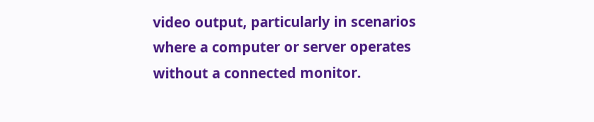video output, particularly in scenarios where a computer or server operates without a connected monitor.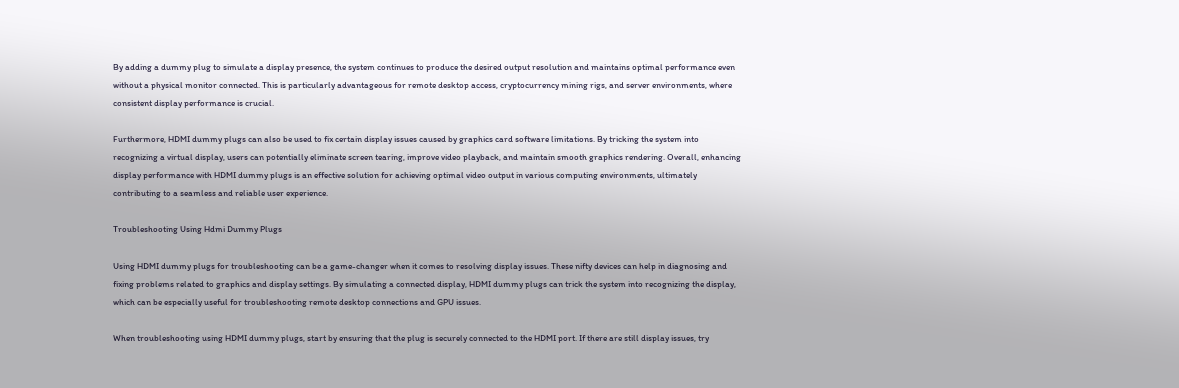By adding a dummy plug to simulate a display presence, the system continues to produce the desired output resolution and maintains optimal performance even without a physical monitor connected. This is particularly advantageous for remote desktop access, cryptocurrency mining rigs, and server environments, where consistent display performance is crucial.

Furthermore, HDMI dummy plugs can also be used to fix certain display issues caused by graphics card software limitations. By tricking the system into recognizing a virtual display, users can potentially eliminate screen tearing, improve video playback, and maintain smooth graphics rendering. Overall, enhancing display performance with HDMI dummy plugs is an effective solution for achieving optimal video output in various computing environments, ultimately contributing to a seamless and reliable user experience.

Troubleshooting Using Hdmi Dummy Plugs

Using HDMI dummy plugs for troubleshooting can be a game-changer when it comes to resolving display issues. These nifty devices can help in diagnosing and fixing problems related to graphics and display settings. By simulating a connected display, HDMI dummy plugs can trick the system into recognizing the display, which can be especially useful for troubleshooting remote desktop connections and GPU issues.

When troubleshooting using HDMI dummy plugs, start by ensuring that the plug is securely connected to the HDMI port. If there are still display issues, try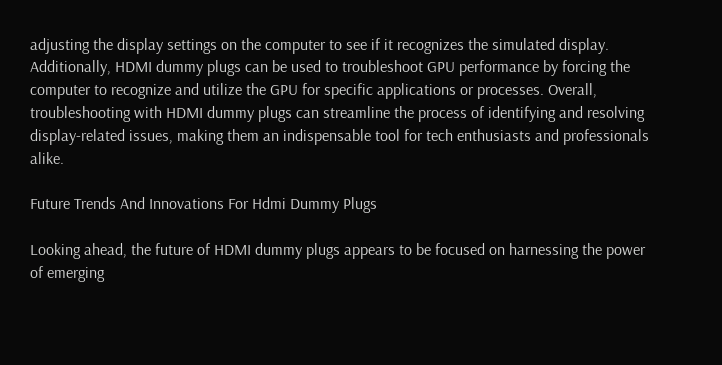adjusting the display settings on the computer to see if it recognizes the simulated display. Additionally, HDMI dummy plugs can be used to troubleshoot GPU performance by forcing the computer to recognize and utilize the GPU for specific applications or processes. Overall, troubleshooting with HDMI dummy plugs can streamline the process of identifying and resolving display-related issues, making them an indispensable tool for tech enthusiasts and professionals alike.

Future Trends And Innovations For Hdmi Dummy Plugs

Looking ahead, the future of HDMI dummy plugs appears to be focused on harnessing the power of emerging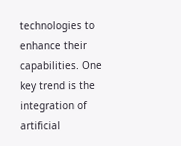technologies to enhance their capabilities. One key trend is the integration of artificial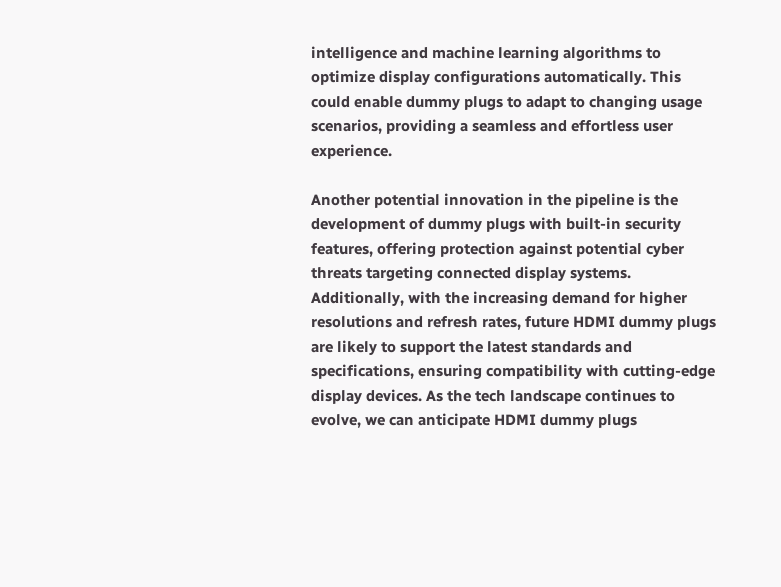intelligence and machine learning algorithms to optimize display configurations automatically. This could enable dummy plugs to adapt to changing usage scenarios, providing a seamless and effortless user experience.

Another potential innovation in the pipeline is the development of dummy plugs with built-in security features, offering protection against potential cyber threats targeting connected display systems. Additionally, with the increasing demand for higher resolutions and refresh rates, future HDMI dummy plugs are likely to support the latest standards and specifications, ensuring compatibility with cutting-edge display devices. As the tech landscape continues to evolve, we can anticipate HDMI dummy plugs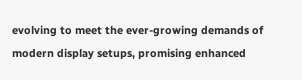evolving to meet the ever-growing demands of modern display setups, promising enhanced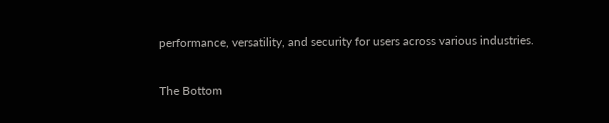performance, versatility, and security for users across various industries.

The Bottom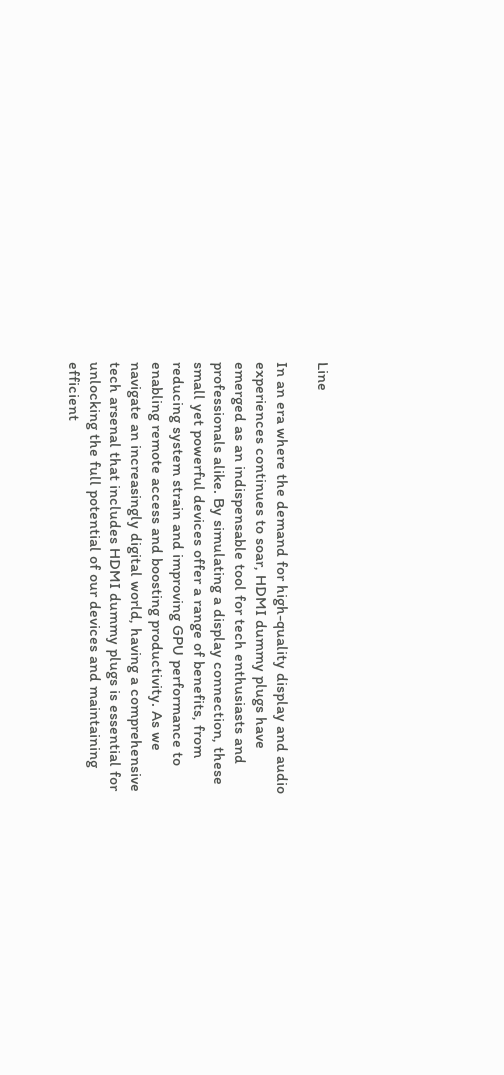Line

In an era where the demand for high-quality display and audio experiences continues to soar, HDMI dummy plugs have emerged as an indispensable tool for tech enthusiasts and professionals alike. By simulating a display connection, these small yet powerful devices offer a range of benefits, from reducing system strain and improving GPU performance to enabling remote access and boosting productivity. As we navigate an increasingly digital world, having a comprehensive tech arsenal that includes HDMI dummy plugs is essential for unlocking the full potential of our devices and maintaining efficient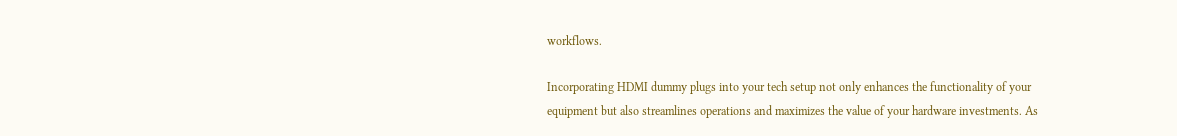workflows.

Incorporating HDMI dummy plugs into your tech setup not only enhances the functionality of your equipment but also streamlines operations and maximizes the value of your hardware investments. As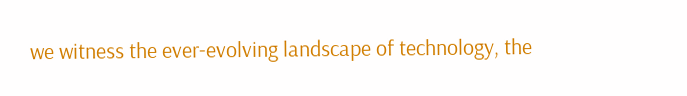we witness the ever-evolving landscape of technology, the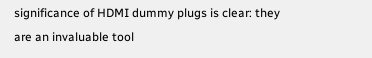significance of HDMI dummy plugs is clear: they are an invaluable tool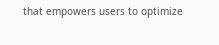that empowers users to optimize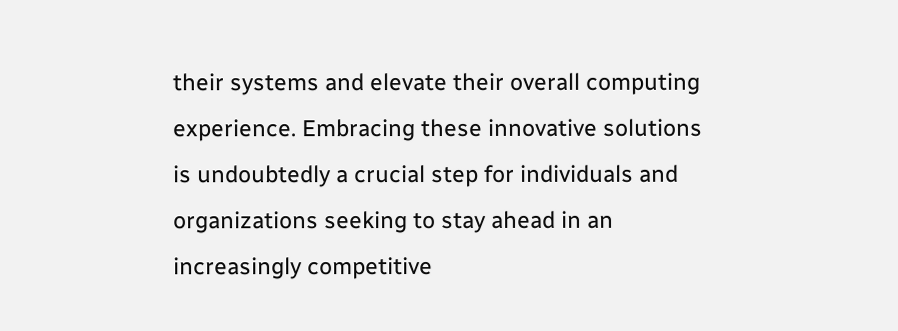their systems and elevate their overall computing experience. Embracing these innovative solutions is undoubtedly a crucial step for individuals and organizations seeking to stay ahead in an increasingly competitive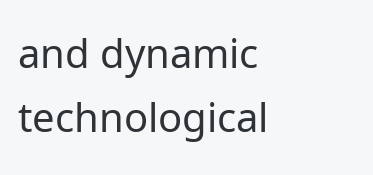and dynamic technological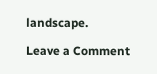landscape.

Leave a Comment